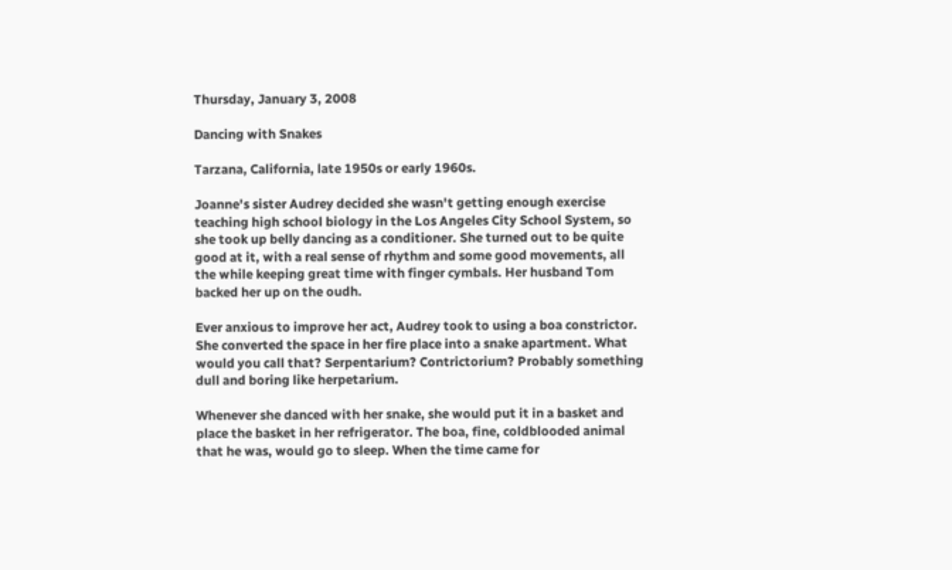Thursday, January 3, 2008

Dancing with Snakes

Tarzana, California, late 1950s or early 1960s.

Joanne's sister Audrey decided she wasn't getting enough exercise teaching high school biology in the Los Angeles City School System, so she took up belly dancing as a conditioner. She turned out to be quite good at it, with a real sense of rhythm and some good movements, all the while keeping great time with finger cymbals. Her husband Tom backed her up on the oudh.

Ever anxious to improve her act, Audrey took to using a boa constrictor. She converted the space in her fire place into a snake apartment. What would you call that? Serpentarium? Contrictorium? Probably something dull and boring like herpetarium.

Whenever she danced with her snake, she would put it in a basket and place the basket in her refrigerator. The boa, fine, coldblooded animal that he was, would go to sleep. When the time came for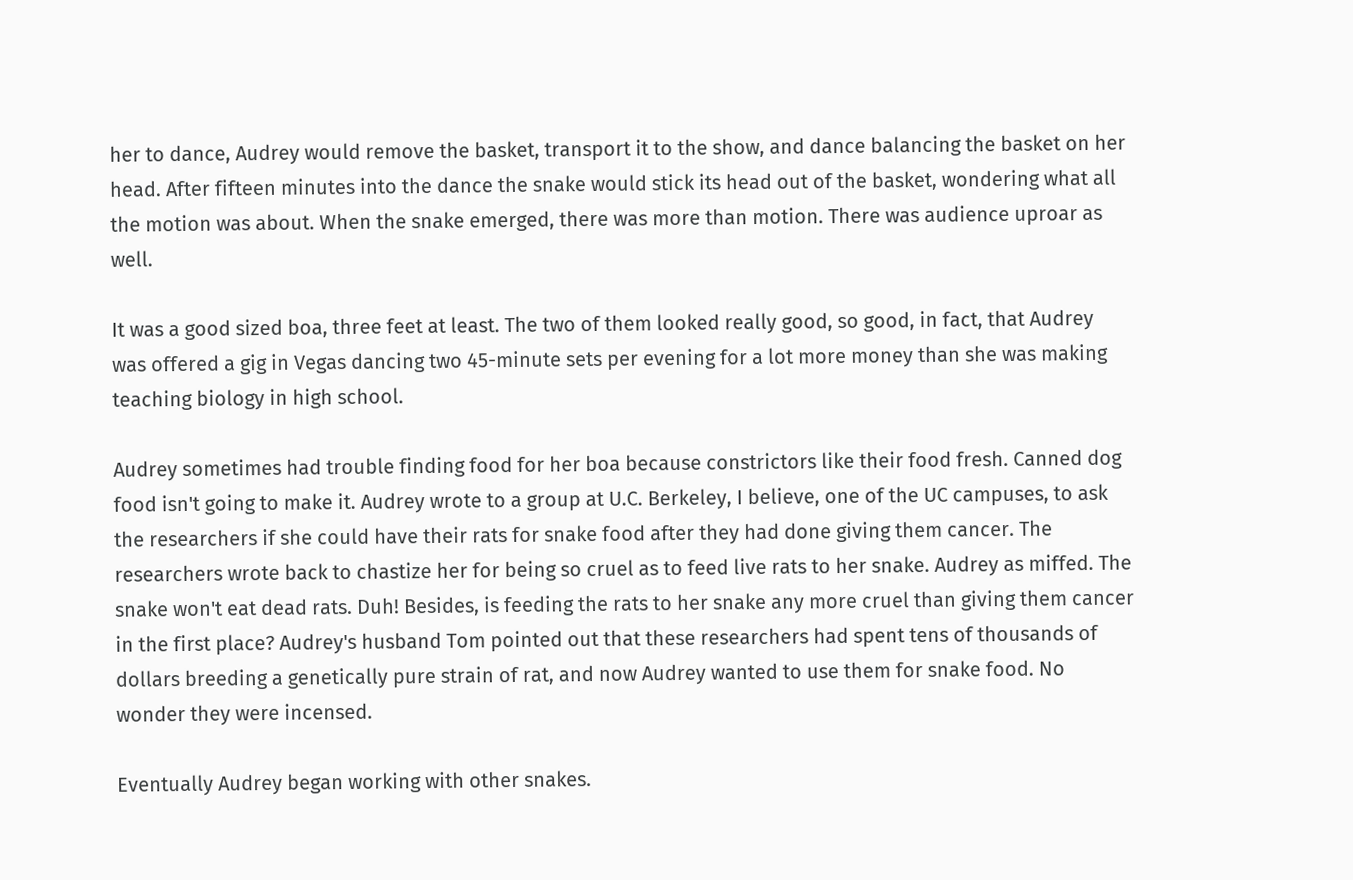her to dance, Audrey would remove the basket, transport it to the show, and dance balancing the basket on her head. After fifteen minutes into the dance the snake would stick its head out of the basket, wondering what all the motion was about. When the snake emerged, there was more than motion. There was audience uproar as well.

It was a good sized boa, three feet at least. The two of them looked really good, so good, in fact, that Audrey was offered a gig in Vegas dancing two 45-minute sets per evening for a lot more money than she was making teaching biology in high school.

Audrey sometimes had trouble finding food for her boa because constrictors like their food fresh. Canned dog food isn't going to make it. Audrey wrote to a group at U.C. Berkeley, I believe, one of the UC campuses, to ask the researchers if she could have their rats for snake food after they had done giving them cancer. The researchers wrote back to chastize her for being so cruel as to feed live rats to her snake. Audrey as miffed. The snake won't eat dead rats. Duh! Besides, is feeding the rats to her snake any more cruel than giving them cancer in the first place? Audrey's husband Tom pointed out that these researchers had spent tens of thousands of dollars breeding a genetically pure strain of rat, and now Audrey wanted to use them for snake food. No wonder they were incensed.

Eventually Audrey began working with other snakes.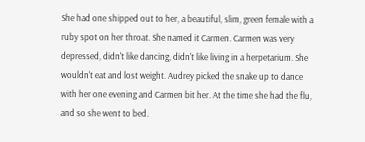She had one shipped out to her, a beautiful, slim, green female with a ruby spot on her throat. She named it Carmen. Carmen was very depressed, didn't like dancing, didn't like living in a herpetarium. She wouldn't eat and lost weight. Audrey picked the snake up to dance with her one evening and Carmen bit her. At the time she had the flu, and so she went to bed.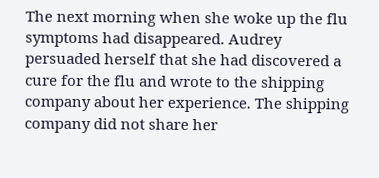The next morning when she woke up the flu symptoms had disappeared. Audrey persuaded herself that she had discovered a cure for the flu and wrote to the shipping company about her experience. The shipping company did not share her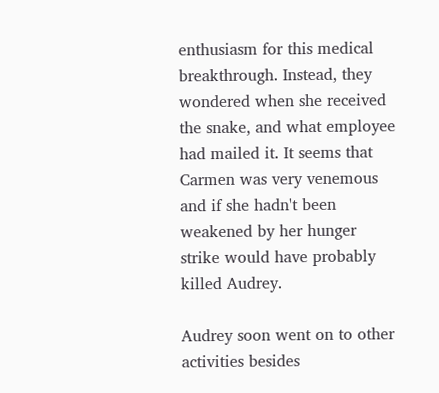enthusiasm for this medical breakthrough. Instead, they wondered when she received the snake, and what employee had mailed it. It seems that Carmen was very venemous and if she hadn't been weakened by her hunger strike would have probably killed Audrey.

Audrey soon went on to other activities besides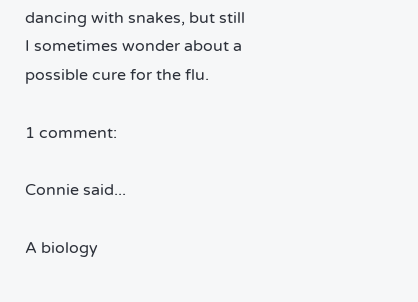dancing with snakes, but still I sometimes wonder about a possible cure for the flu.

1 comment:

Connie said...

A biology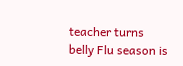teacher turns belly Flu season is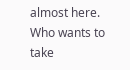almost here. Who wants to take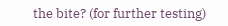the bite? (for further testing)